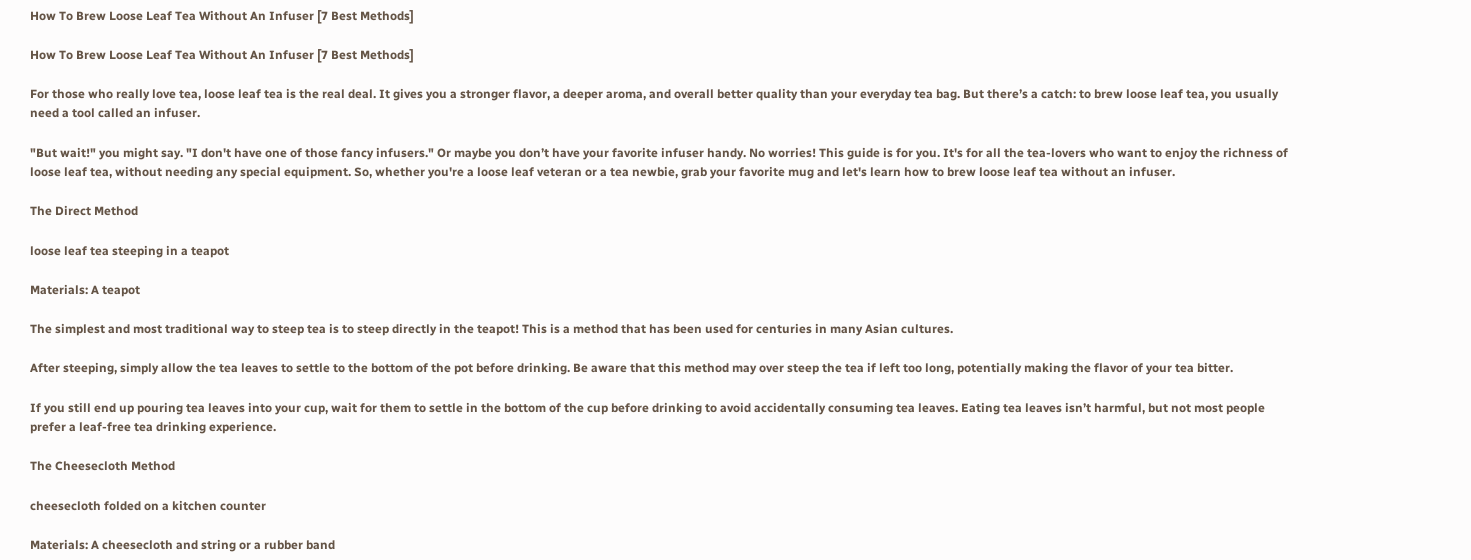How To Brew Loose Leaf Tea Without An Infuser [7 Best Methods]

How To Brew Loose Leaf Tea Without An Infuser [7 Best Methods]

For those who really love tea, loose leaf tea is the real deal. It gives you a stronger flavor, a deeper aroma, and overall better quality than your everyday tea bag. But there’s a catch: to brew loose leaf tea, you usually need a tool called an infuser.

"But wait!" you might say. "I don't have one of those fancy infusers." Or maybe you don’t have your favorite infuser handy. No worries! This guide is for you. It's for all the tea-lovers who want to enjoy the richness of loose leaf tea, without needing any special equipment. So, whether you're a loose leaf veteran or a tea newbie, grab your favorite mug and let's learn how to brew loose leaf tea without an infuser.

The Direct Method

loose leaf tea steeping in a teapot

Materials: A teapot

The simplest and most traditional way to steep tea is to steep directly in the teapot! This is a method that has been used for centuries in many Asian cultures.

After steeping, simply allow the tea leaves to settle to the bottom of the pot before drinking. Be aware that this method may over steep the tea if left too long, potentially making the flavor of your tea bitter.

If you still end up pouring tea leaves into your cup, wait for them to settle in the bottom of the cup before drinking to avoid accidentally consuming tea leaves. Eating tea leaves isn’t harmful, but not most people prefer a leaf-free tea drinking experience.

The Cheesecloth Method

cheesecloth folded on a kitchen counter

Materials: A cheesecloth and string or a rubber band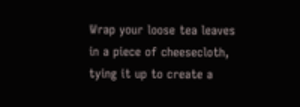Wrap your loose tea leaves in a piece of cheesecloth, tying it up to create a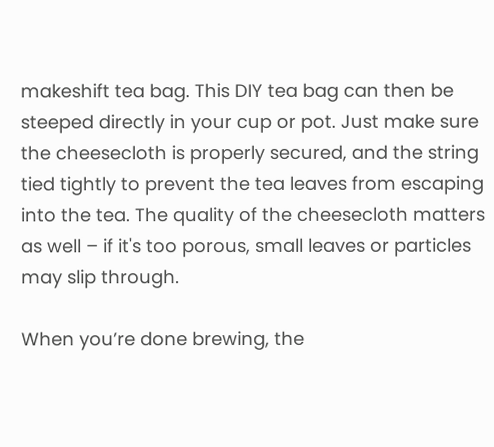makeshift tea bag. This DIY tea bag can then be steeped directly in your cup or pot. Just make sure the cheesecloth is properly secured, and the string tied tightly to prevent the tea leaves from escaping into the tea. The quality of the cheesecloth matters as well – if it's too porous, small leaves or particles may slip through.

When you’re done brewing, the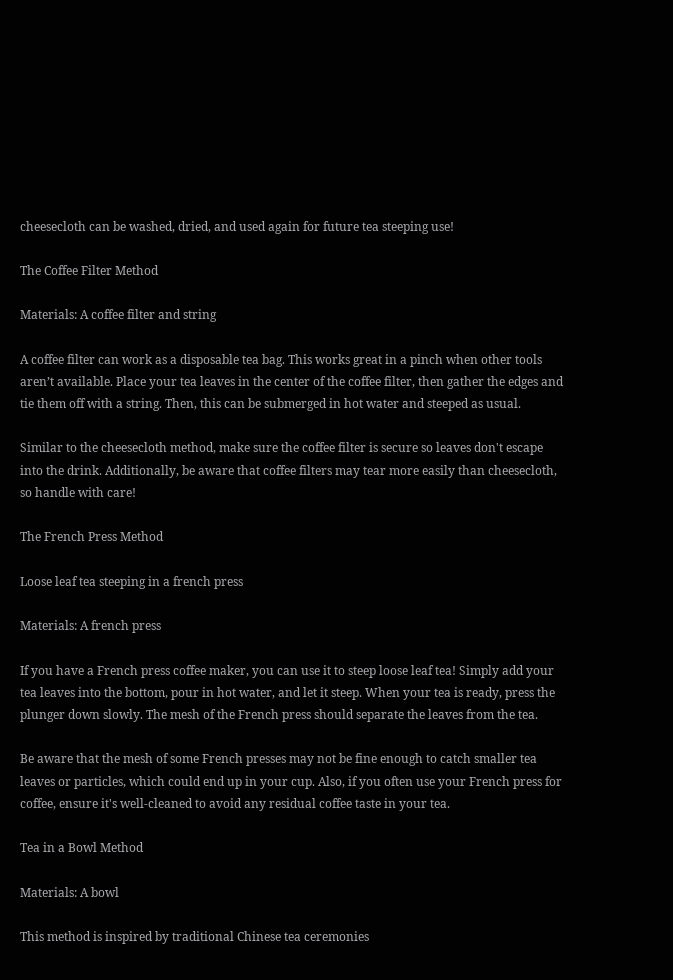cheesecloth can be washed, dried, and used again for future tea steeping use!

The Coffee Filter Method

Materials: A coffee filter and string

A coffee filter can work as a disposable tea bag. This works great in a pinch when other tools aren’t available. Place your tea leaves in the center of the coffee filter, then gather the edges and tie them off with a string. Then, this can be submerged in hot water and steeped as usual.

Similar to the cheesecloth method, make sure the coffee filter is secure so leaves don't escape into the drink. Additionally, be aware that coffee filters may tear more easily than cheesecloth, so handle with care!

The French Press Method

Loose leaf tea steeping in a french press

Materials: A french press

If you have a French press coffee maker, you can use it to steep loose leaf tea! Simply add your tea leaves into the bottom, pour in hot water, and let it steep. When your tea is ready, press the plunger down slowly. The mesh of the French press should separate the leaves from the tea.

Be aware that the mesh of some French presses may not be fine enough to catch smaller tea leaves or particles, which could end up in your cup. Also, if you often use your French press for coffee, ensure it's well-cleaned to avoid any residual coffee taste in your tea.

Tea in a Bowl Method

Materials: A bowl

This method is inspired by traditional Chinese tea ceremonies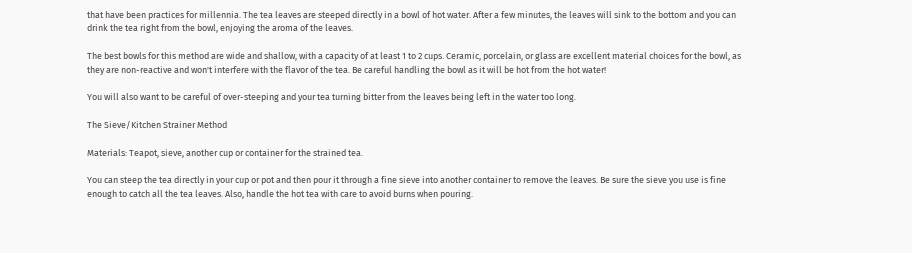that have been practices for millennia. The tea leaves are steeped directly in a bowl of hot water. After a few minutes, the leaves will sink to the bottom and you can drink the tea right from the bowl, enjoying the aroma of the leaves.

The best bowls for this method are wide and shallow, with a capacity of at least 1 to 2 cups. Ceramic, porcelain, or glass are excellent material choices for the bowl, as they are non-reactive and won't interfere with the flavor of the tea. Be careful handling the bowl as it will be hot from the hot water!

You will also want to be careful of over-steeping and your tea turning bitter from the leaves being left in the water too long.

The Sieve/Kitchen Strainer Method

Materials: Teapot, sieve, another cup or container for the strained tea.

You can steep the tea directly in your cup or pot and then pour it through a fine sieve into another container to remove the leaves. Be sure the sieve you use is fine enough to catch all the tea leaves. Also, handle the hot tea with care to avoid burns when pouring.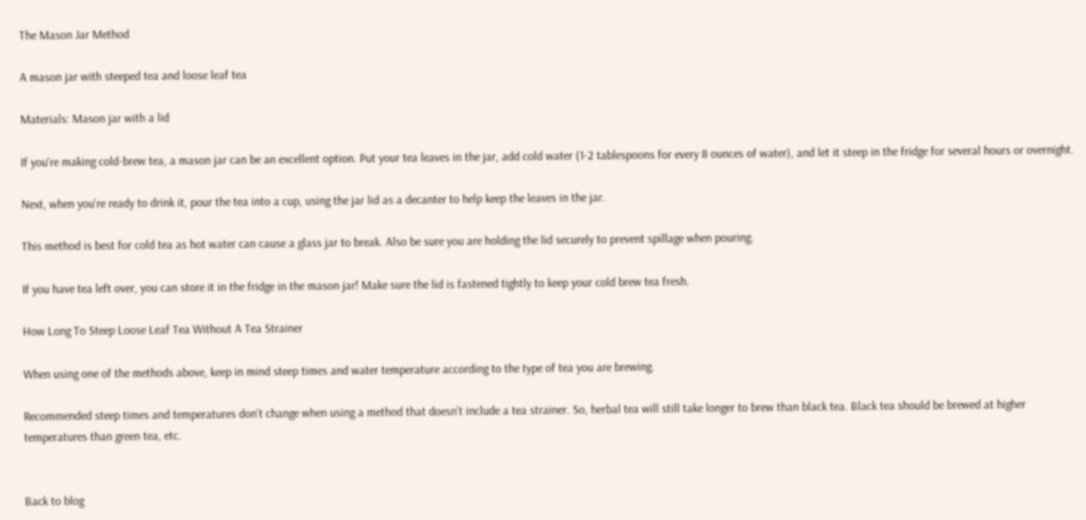The Mason Jar Method

A mason jar with steeped tea and loose leaf tea

Materials: Mason jar with a lid

If you're making cold-brew tea, a mason jar can be an excellent option. Put your tea leaves in the jar, add cold water (1-2 tablespoons for every 8 ounces of water), and let it steep in the fridge for several hours or overnight.

Next, when you're ready to drink it, pour the tea into a cup, using the jar lid as a decanter to help keep the leaves in the jar.

This method is best for cold tea as hot water can cause a glass jar to break. Also be sure you are holding the lid securely to prevent spillage when pouring.

If you have tea left over, you can store it in the fridge in the mason jar! Make sure the lid is fastened tightly to keep your cold brew tea fresh.

How Long To Steep Loose Leaf Tea Without A Tea Strainer

When using one of the methods above, keep in mind steep times and water temperature according to the type of tea you are brewing.

Recommended steep times and temperatures don’t change when using a method that doesn’t include a tea strainer. So, herbal tea will still take longer to brew than black tea. Black tea should be brewed at higher temperatures than green tea, etc.


Back to blog